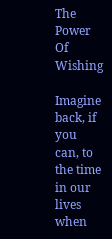The Power Of Wishing

Imagine back, if you can, to the time in our lives when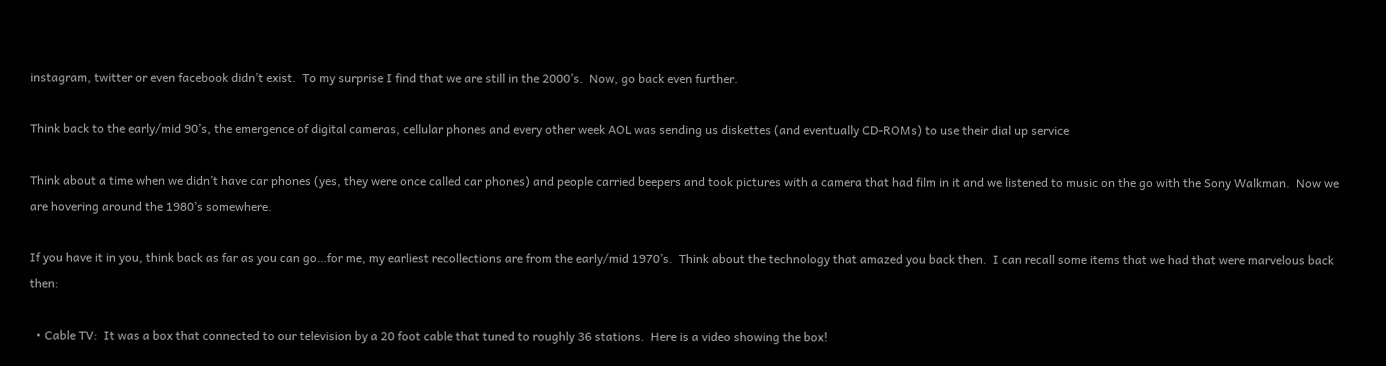instagram, twitter or even facebook didn’t exist.  To my surprise I find that we are still in the 2000’s.  Now, go back even further.

Think back to the early/mid 90’s, the emergence of digital cameras, cellular phones and every other week AOL was sending us diskettes (and eventually CD-ROMs) to use their dial up service

Think about a time when we didn’t have car phones (yes, they were once called car phones) and people carried beepers and took pictures with a camera that had film in it and we listened to music on the go with the Sony Walkman.  Now we are hovering around the 1980’s somewhere.

If you have it in you, think back as far as you can go…for me, my earliest recollections are from the early/mid 1970’s.  Think about the technology that amazed you back then.  I can recall some items that we had that were marvelous back then:

  • Cable TV:  It was a box that connected to our television by a 20 foot cable that tuned to roughly 36 stations.  Here is a video showing the box!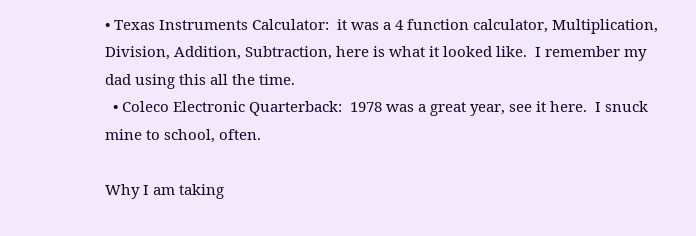• Texas Instruments Calculator:  it was a 4 function calculator, Multiplication, Division, Addition, Subtraction, here is what it looked like.  I remember my dad using this all the time.
  • Coleco Electronic Quarterback:  1978 was a great year, see it here.  I snuck mine to school, often.

Why I am taking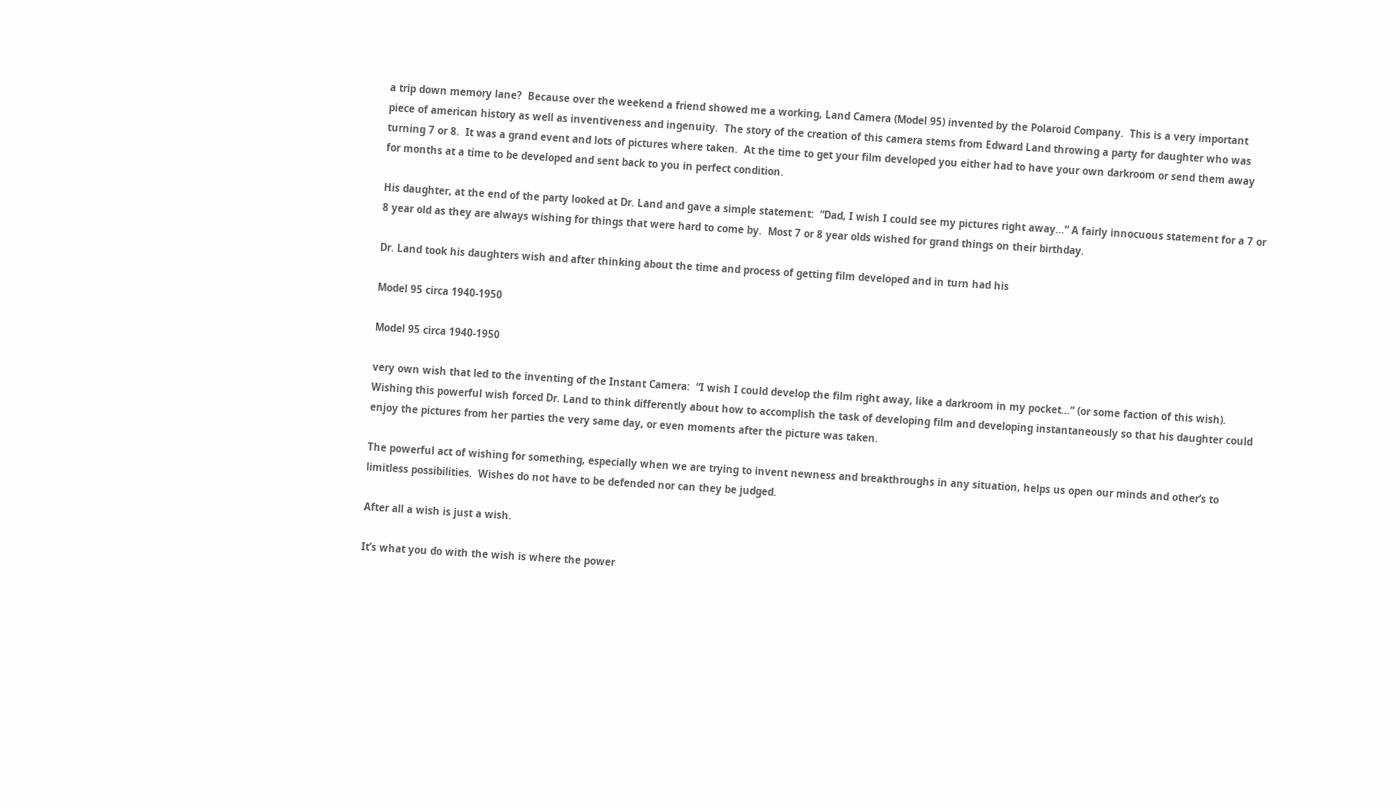a trip down memory lane?  Because over the weekend a friend showed me a working, Land Camera (Model 95) invented by the Polaroid Company.  This is a very important piece of american history as well as inventiveness and ingenuity.  The story of the creation of this camera stems from Edward Land throwing a party for daughter who was turning 7 or 8.  It was a grand event and lots of pictures where taken.  At the time to get your film developed you either had to have your own darkroom or send them away for months at a time to be developed and sent back to you in perfect condition.

His daughter, at the end of the party looked at Dr. Land and gave a simple statement:  “Dad, I wish I could see my pictures right away…” A fairly innocuous statement for a 7 or 8 year old as they are always wishing for things that were hard to come by.  Most 7 or 8 year olds wished for grand things on their birthday.

Dr. Land took his daughters wish and after thinking about the time and process of getting film developed and in turn had his

Model 95 circa 1940-1950

Model 95 circa 1940-1950

very own wish that led to the inventing of the Instant Camera:  “I wish I could develop the film right away, like a darkroom in my pocket…” (or some faction of this wish).  Wishing this powerful wish forced Dr. Land to think differently about how to accomplish the task of developing film and developing instantaneously so that his daughter could enjoy the pictures from her parties the very same day, or even moments after the picture was taken.

The powerful act of wishing for something, especially when we are trying to invent newness and breakthroughs in any situation, helps us open our minds and other’s to limitless possibilities.  Wishes do not have to be defended nor can they be judged.

After all a wish is just a wish.

It’s what you do with the wish is where the power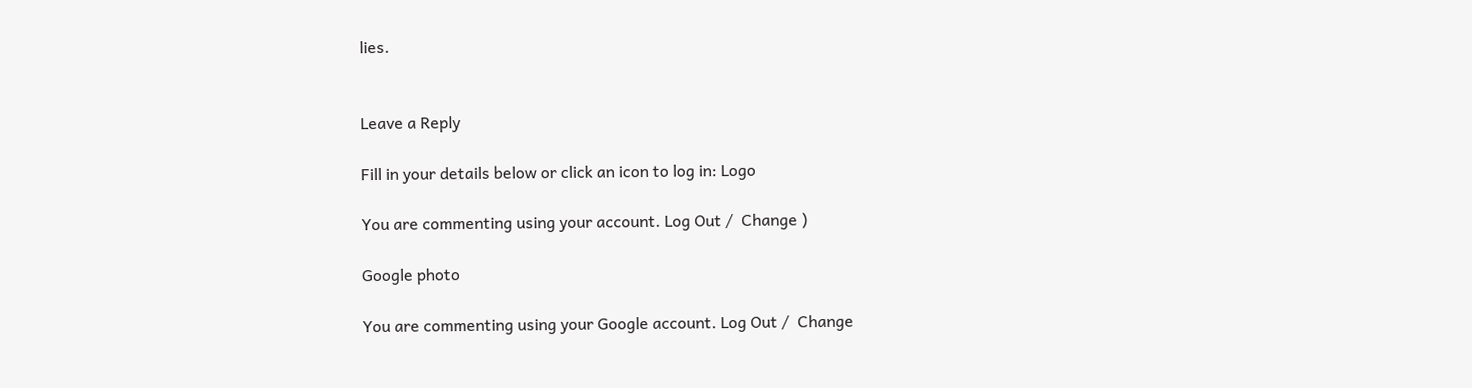lies.


Leave a Reply

Fill in your details below or click an icon to log in: Logo

You are commenting using your account. Log Out /  Change )

Google photo

You are commenting using your Google account. Log Out /  Change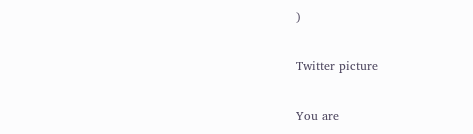)

Twitter picture

You are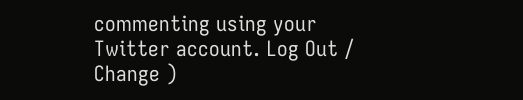commenting using your Twitter account. Log Out /  Change )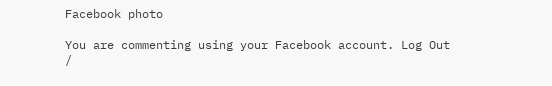Facebook photo

You are commenting using your Facebook account. Log Out /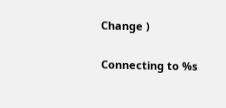Change )

Connecting to %s